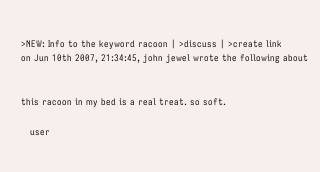>NEW: Info to the keyword racoon | >discuss | >create link
on Jun 10th 2007, 21:34:45, john jewel wrote the following about


this racoon in my bed is a real treat. so soft.

   user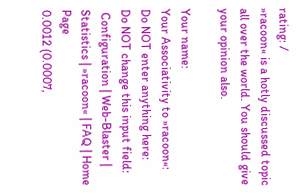rating: /
»racoon« is a hotly discussed topic all over the world. You should give your opinion also.

Your name:
Your Associativity to »racoon«:
Do NOT enter anything here:
Do NOT change this input field:
 Configuration | Web-Blaster | Statistics | »racoon« | FAQ | Home Page
0.0012 (0.0007,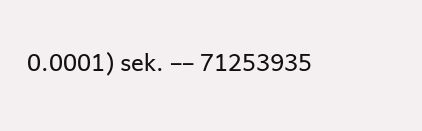0.0001) sek. –– 71253935